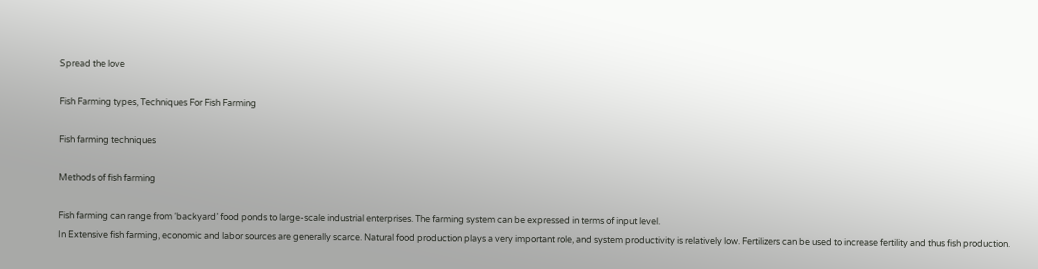Spread the love

Fish Farming types, Techniques For Fish Farming

Fish farming techniques

Methods of fish farming

Fish farming can range from ‘backyard’ food ponds to large-scale industrial enterprises. The farming system can be expressed in terms of input level.
In Extensive fish farming, economic and labor sources are generally scarce. Natural food production plays a very important role, and system productivity is relatively low. Fertilizers can be used to increase fertility and thus fish production.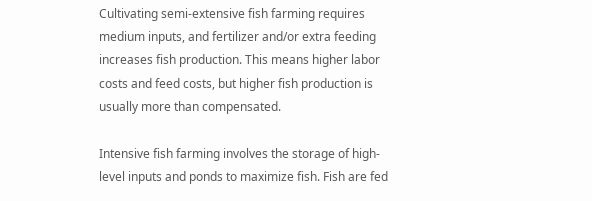Cultivating semi-extensive fish farming requires medium inputs, and fertilizer and/or extra feeding increases fish production. This means higher labor costs and feed costs, but higher fish production is usually more than compensated.

Intensive fish farming involves the storage of high-level inputs and ponds to maximize fish. Fish are fed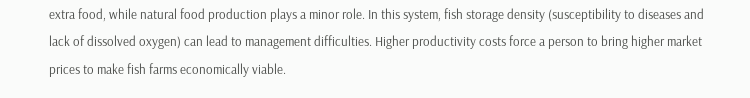extra food, while natural food production plays a minor role. In this system, fish storage density (susceptibility to diseases and lack of dissolved oxygen) can lead to management difficulties. Higher productivity costs force a person to bring higher market prices to make fish farms economically viable.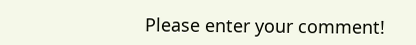Please enter your comment!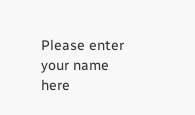Please enter your name here